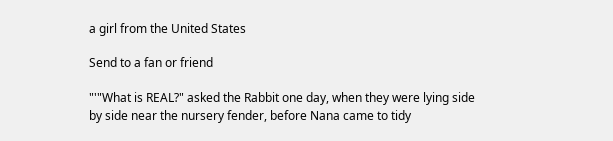a girl from the United States

Send to a fan or friend

"'"What is REAL?" asked the Rabbit one day, when they were lying side by side near the nursery fender, before Nana came to tidy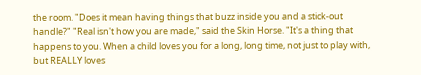the room. "Does it mean having things that buzz inside you and a stick-out handle?" "Real isn't how you are made," said the Skin Horse. "It's a thing that happens to you. When a child loves you for a long, long time, not just to play with, but REALLY loves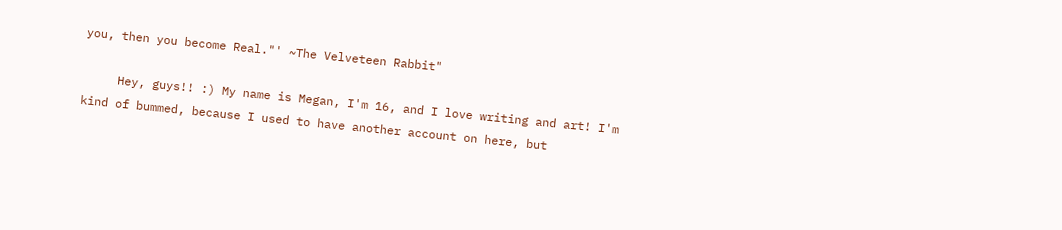you, then you become Real."' ~The Velveteen Rabbit"

     Hey, guys!! :) My name is Megan, I'm 16, and I love writing and art! I'm kind of bummed, because I used to have another account on here, but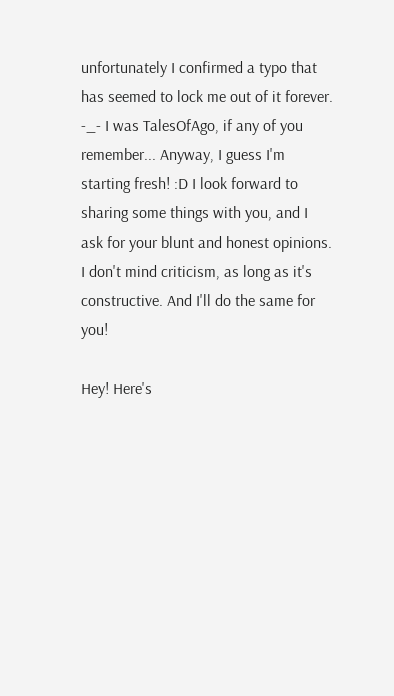unfortunately I confirmed a typo that has seemed to lock me out of it forever. -_- I was TalesOfAgo, if any of you remember... Anyway, I guess I'm starting fresh! :D I look forward to sharing some things with you, and I ask for your blunt and honest opinions. I don't mind criticism, as long as it's constructive. And I'll do the same for you!

Hey! Here's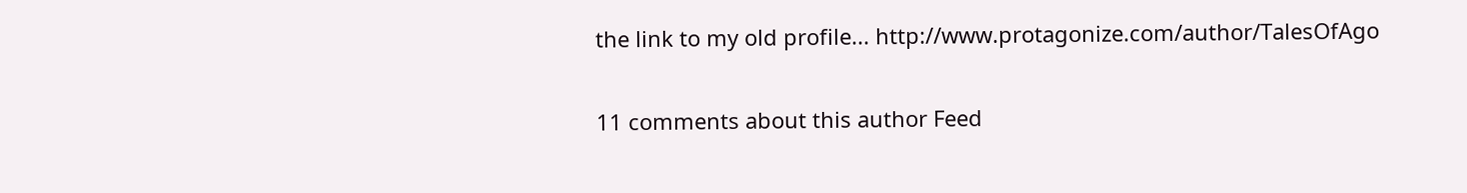the link to my old profile... http://www.protagonize.com/author/TalesOfAgo

11 comments about this author Feed